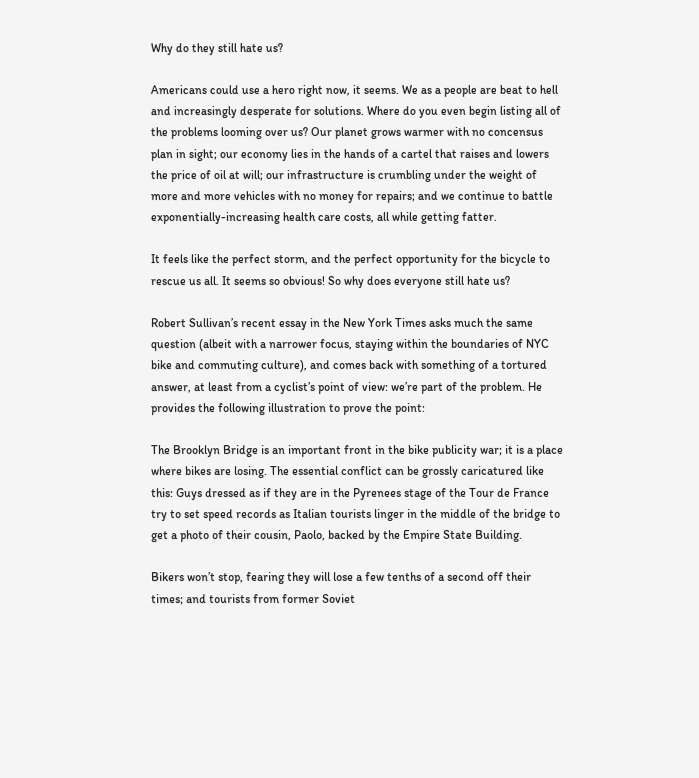Why do they still hate us?

Americans could use a hero right now, it seems. We as a people are beat to hell and increasingly desperate for solutions. Where do you even begin listing all of the problems looming over us? Our planet grows warmer with no concensus plan in sight; our economy lies in the hands of a cartel that raises and lowers the price of oil at will; our infrastructure is crumbling under the weight of more and more vehicles with no money for repairs; and we continue to battle exponentially-increasing health care costs, all while getting fatter.

It feels like the perfect storm, and the perfect opportunity for the bicycle to rescue us all. It seems so obvious! So why does everyone still hate us?

Robert Sullivan’s recent essay in the New York Times asks much the same question (albeit with a narrower focus, staying within the boundaries of NYC bike and commuting culture), and comes back with something of a tortured answer, at least from a cyclist’s point of view: we’re part of the problem. He provides the following illustration to prove the point:

The Brooklyn Bridge is an important front in the bike publicity war; it is a place where bikes are losing. The essential conflict can be grossly caricatured like this: Guys dressed as if they are in the Pyrenees stage of the Tour de France try to set speed records as Italian tourists linger in the middle of the bridge to get a photo of their cousin, Paolo, backed by the Empire State Building.

Bikers won’t stop, fearing they will lose a few tenths of a second off their times; and tourists from former Soviet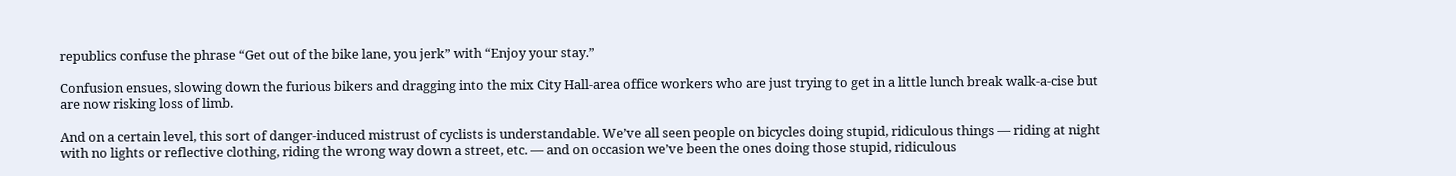republics confuse the phrase “Get out of the bike lane, you jerk” with “Enjoy your stay.”

Confusion ensues, slowing down the furious bikers and dragging into the mix City Hall-area office workers who are just trying to get in a little lunch break walk-a-cise but are now risking loss of limb.

And on a certain level, this sort of danger-induced mistrust of cyclists is understandable. We’ve all seen people on bicycles doing stupid, ridiculous things — riding at night with no lights or reflective clothing, riding the wrong way down a street, etc. — and on occasion we’ve been the ones doing those stupid, ridiculous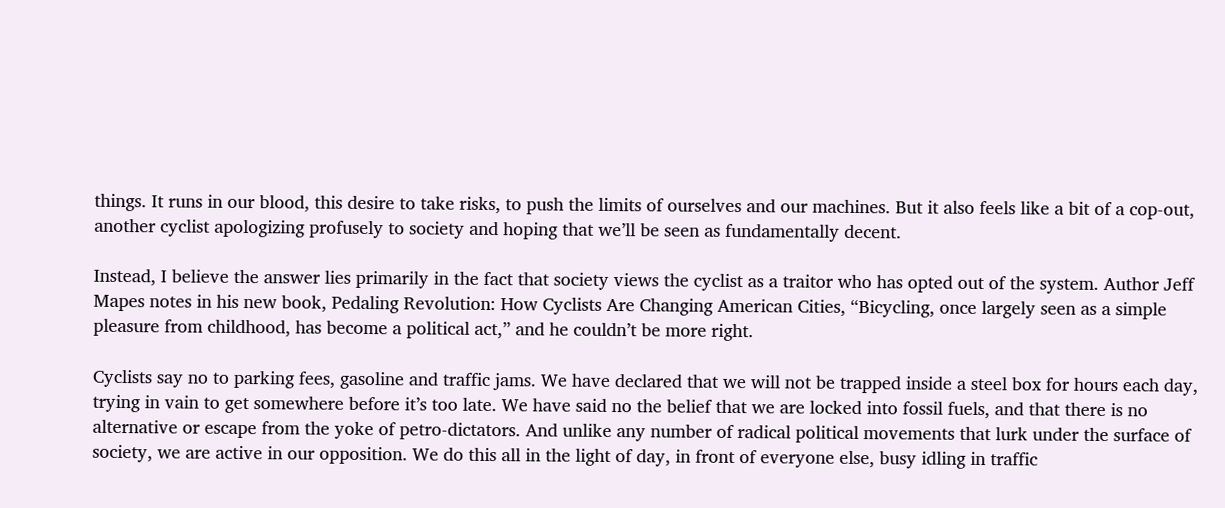things. It runs in our blood, this desire to take risks, to push the limits of ourselves and our machines. But it also feels like a bit of a cop-out, another cyclist apologizing profusely to society and hoping that we’ll be seen as fundamentally decent.

Instead, I believe the answer lies primarily in the fact that society views the cyclist as a traitor who has opted out of the system. Author Jeff Mapes notes in his new book, Pedaling Revolution: How Cyclists Are Changing American Cities, “Bicycling, once largely seen as a simple pleasure from childhood, has become a political act,” and he couldn’t be more right.

Cyclists say no to parking fees, gasoline and traffic jams. We have declared that we will not be trapped inside a steel box for hours each day, trying in vain to get somewhere before it’s too late. We have said no the belief that we are locked into fossil fuels, and that there is no alternative or escape from the yoke of petro-dictators. And unlike any number of radical political movements that lurk under the surface of society, we are active in our opposition. We do this all in the light of day, in front of everyone else, busy idling in traffic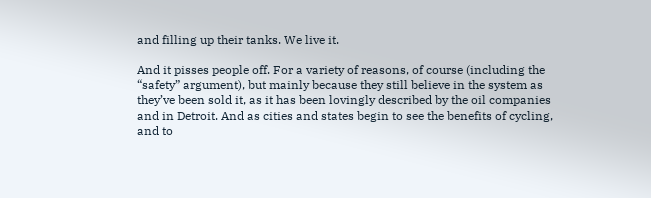and filling up their tanks. We live it.

And it pisses people off. For a variety of reasons, of course (including the “safety” argument), but mainly because they still believe in the system as they’ve been sold it, as it has been lovingly described by the oil companies and in Detroit. And as cities and states begin to see the benefits of cycling, and to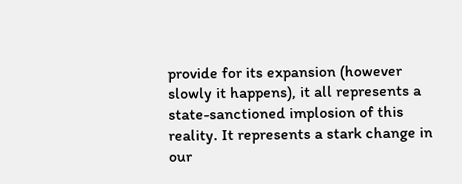provide for its expansion (however slowly it happens), it all represents a state-sanctioned implosion of this reality. It represents a stark change in our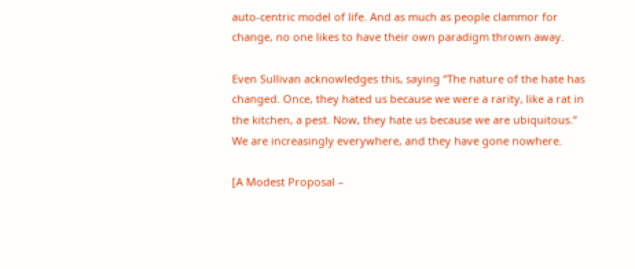auto-centric model of life. And as much as people clammor for change, no one likes to have their own paradigm thrown away.

Even Sullivan acknowledges this, saying “The nature of the hate has changed. Once, they hated us because we were a rarity, like a rat in the kitchen, a pest. Now, they hate us because we are ubiquitous.” We are increasingly everywhere, and they have gone nowhere.

[A Modest Proposal –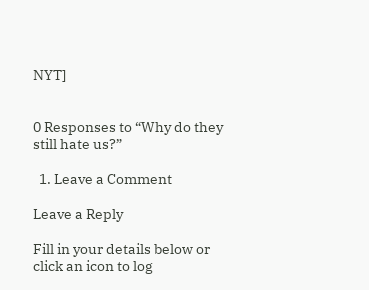NYT]


0 Responses to “Why do they still hate us?”

  1. Leave a Comment

Leave a Reply

Fill in your details below or click an icon to log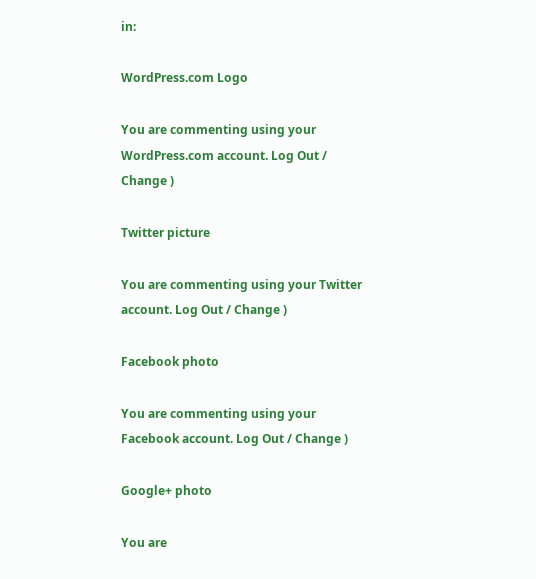in:

WordPress.com Logo

You are commenting using your WordPress.com account. Log Out / Change )

Twitter picture

You are commenting using your Twitter account. Log Out / Change )

Facebook photo

You are commenting using your Facebook account. Log Out / Change )

Google+ photo

You are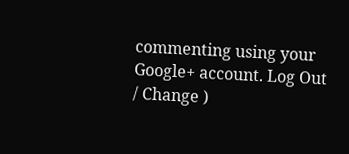commenting using your Google+ account. Log Out / Change )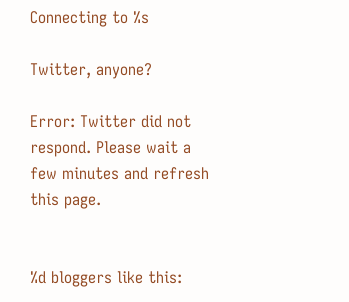Connecting to %s

Twitter, anyone?

Error: Twitter did not respond. Please wait a few minutes and refresh this page.


%d bloggers like this: